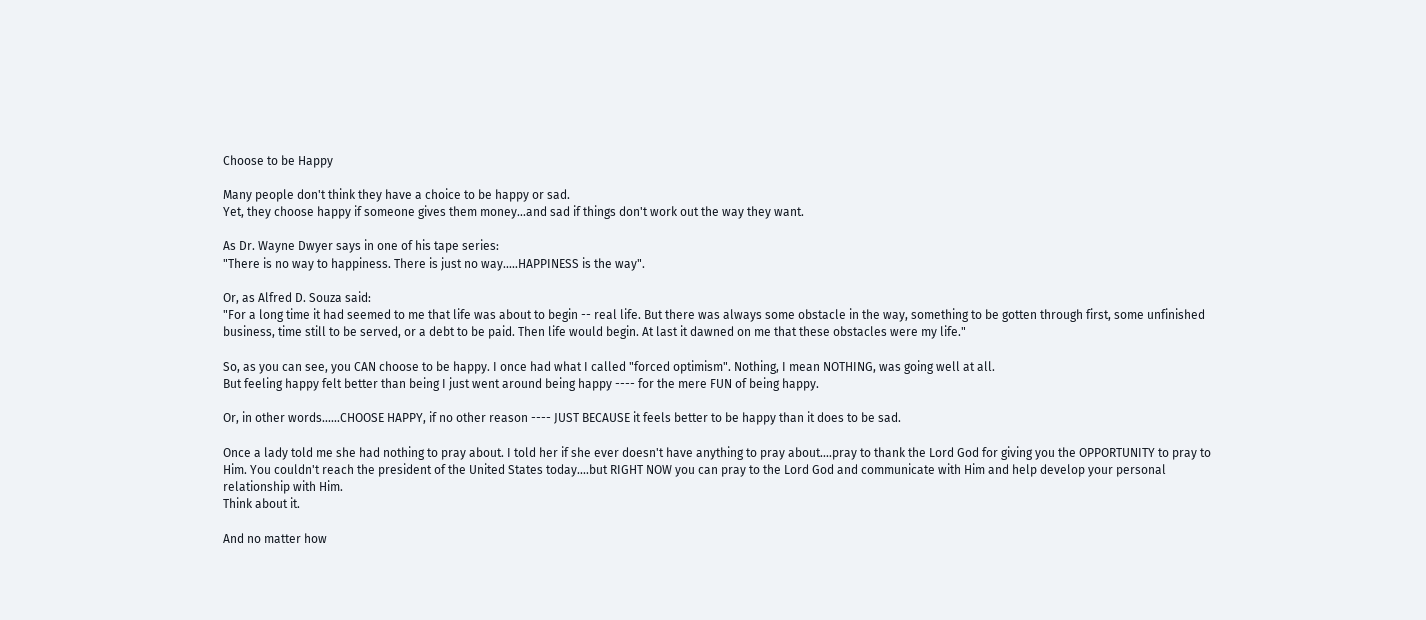Choose to be Happy

Many people don't think they have a choice to be happy or sad.
Yet, they choose happy if someone gives them money...and sad if things don't work out the way they want.

As Dr. Wayne Dwyer says in one of his tape series:
"There is no way to happiness. There is just no way.....HAPPINESS is the way".

Or, as Alfred D. Souza said:
"For a long time it had seemed to me that life was about to begin -- real life. But there was always some obstacle in the way, something to be gotten through first, some unfinished business, time still to be served, or a debt to be paid. Then life would begin. At last it dawned on me that these obstacles were my life."

So, as you can see, you CAN choose to be happy. I once had what I called "forced optimism". Nothing, I mean NOTHING, was going well at all.
But feeling happy felt better than being I just went around being happy ---- for the mere FUN of being happy.

Or, in other words......CHOOSE HAPPY, if no other reason ---- JUST BECAUSE it feels better to be happy than it does to be sad.

Once a lady told me she had nothing to pray about. I told her if she ever doesn't have anything to pray about....pray to thank the Lord God for giving you the OPPORTUNITY to pray to Him. You couldn't reach the president of the United States today....but RIGHT NOW you can pray to the Lord God and communicate with Him and help develop your personal relationship with Him.
Think about it.

And no matter how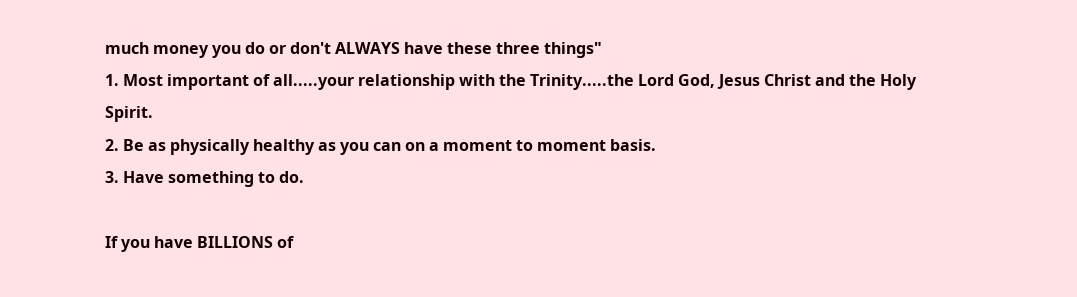much money you do or don't ALWAYS have these three things"
1. Most important of all.....your relationship with the Trinity.....the Lord God, Jesus Christ and the Holy Spirit.
2. Be as physically healthy as you can on a moment to moment basis.
3. Have something to do.

If you have BILLIONS of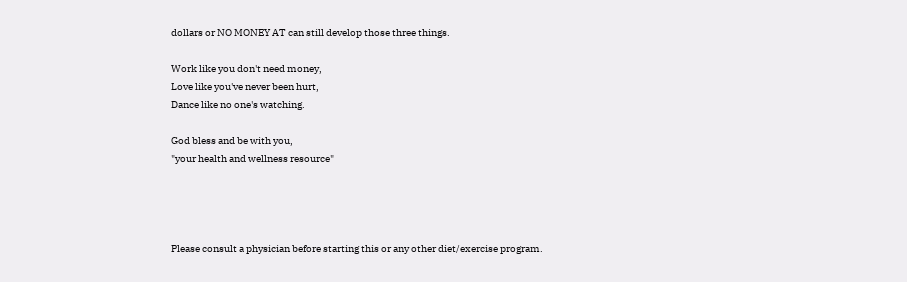dollars or NO MONEY AT can still develop those three things.

Work like you don't need money,
Love like you've never been hurt,
Dance like no one's watching.

God bless and be with you,
"your health and wellness resource"




Please consult a physician before starting this or any other diet/exercise program.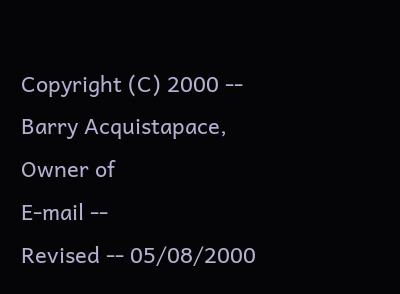Copyright (C) 2000 -- Barry Acquistapace, Owner of
E-mail --
Revised -- 05/08/2000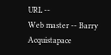URL --
Web master -- Barry Acquistapace